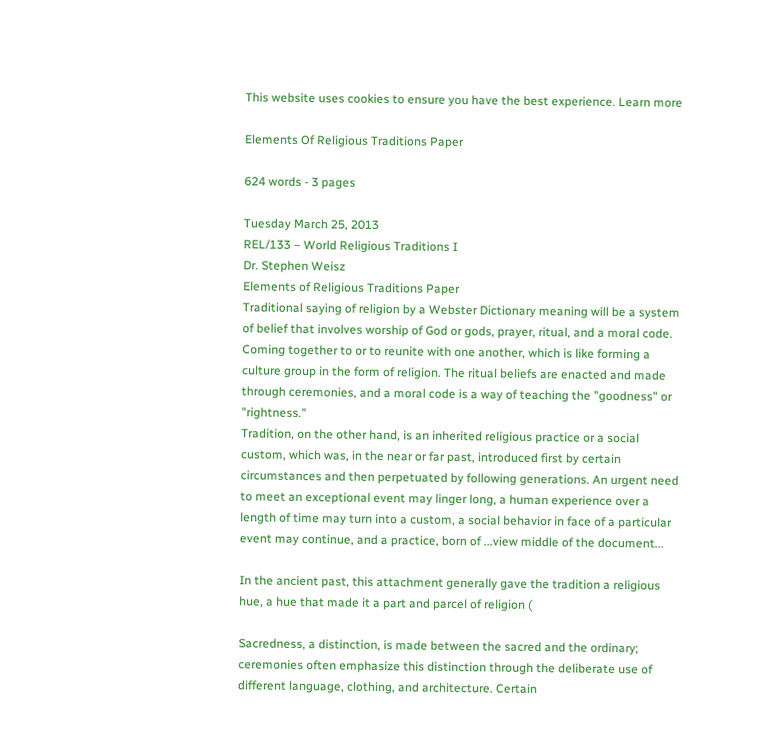This website uses cookies to ensure you have the best experience. Learn more

Elements Of Religious Traditions Paper

624 words - 3 pages

Tuesday March 25, 2013
REL/133 – World Religious Traditions I
Dr. Stephen Weisz
Elements of Religious Traditions Paper
Traditional saying of religion by a Webster Dictionary meaning will be a system of belief that involves worship of God or gods, prayer, ritual, and a moral code. Coming together to or to reunite with one another, which is like forming a culture group in the form of religion. The ritual beliefs are enacted and made through ceremonies, and a moral code is a way of teaching the "goodness" or "rightness."
Tradition, on the other hand, is an inherited religious practice or a social custom, which was, in the near or far past, introduced first by certain circumstances and then perpetuated by following generations. An urgent need to meet an exceptional event may linger long, a human experience over a length of time may turn into a custom, a social behavior in face of a particular event may continue, and a practice, born of ...view middle of the document...

In the ancient past, this attachment generally gave the tradition a religious hue, a hue that made it a part and parcel of religion (

Sacredness, a distinction, is made between the sacred and the ordinary; ceremonies often emphasize this distinction through the deliberate use of different language, clothing, and architecture. Certain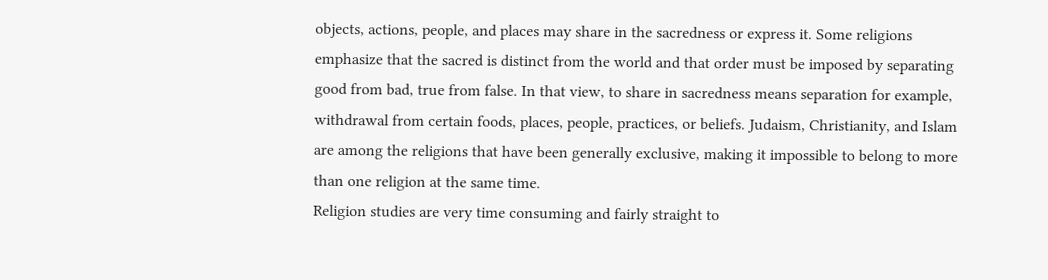objects, actions, people, and places may share in the sacredness or express it. Some religions emphasize that the sacred is distinct from the world and that order must be imposed by separating good from bad, true from false. In that view, to share in sacredness means separation for example, withdrawal from certain foods, places, people, practices, or beliefs. Judaism, Christianity, and Islam are among the religions that have been generally exclusive, making it impossible to belong to more than one religion at the same time.
Religion studies are very time consuming and fairly straight to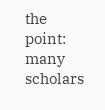the point: many scholars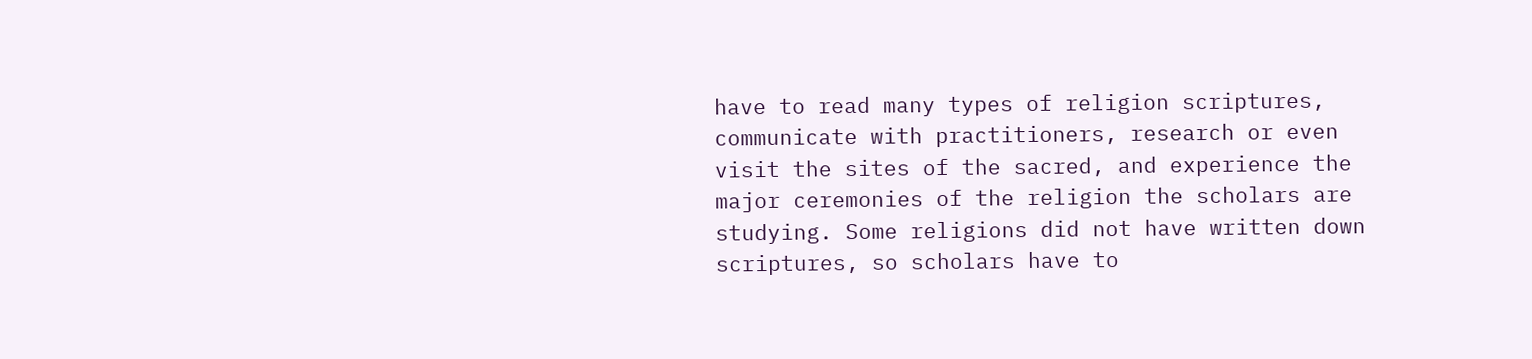have to read many types of religion scriptures, communicate with practitioners, research or even visit the sites of the sacred, and experience the major ceremonies of the religion the scholars are studying. Some religions did not have written down scriptures, so scholars have to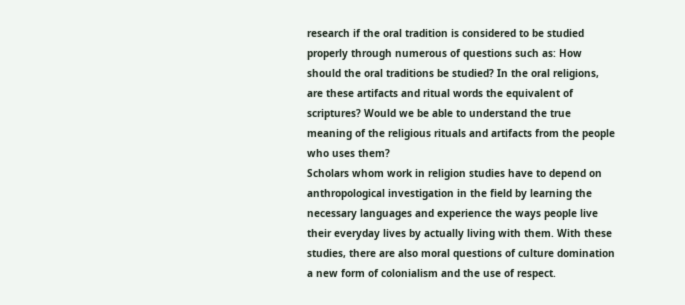research if the oral tradition is considered to be studied properly through numerous of questions such as: How should the oral traditions be studied? In the oral religions, are these artifacts and ritual words the equivalent of scriptures? Would we be able to understand the true meaning of the religious rituals and artifacts from the people who uses them?
Scholars whom work in religion studies have to depend on anthropological investigation in the field by learning the necessary languages and experience the ways people live their everyday lives by actually living with them. With these studies, there are also moral questions of culture domination a new form of colonialism and the use of respect.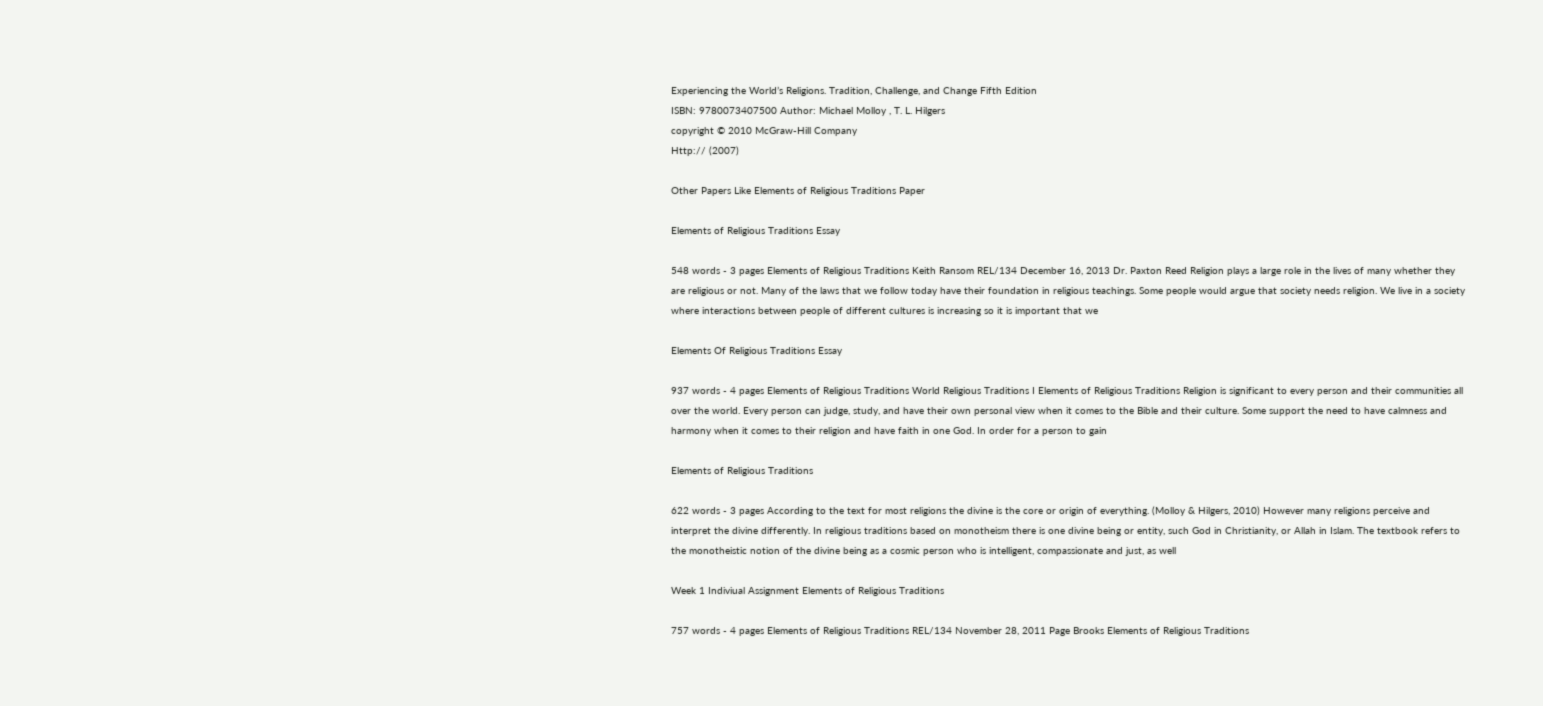Experiencing the World’s Religions. Tradition, Challenge, and Change Fifth Edition
ISBN: 9780073407500 Author: Michael Molloy , T. L. Hilgers
copyright © 2010 McGraw-Hill Company
Http:// (2007)

Other Papers Like Elements of Religious Traditions Paper

Elements of Religious Traditions Essay

548 words - 3 pages Elements of Religious Traditions Keith Ransom REL/134 December 16, 2013 Dr. Paxton Reed Religion plays a large role in the lives of many whether they are religious or not. Many of the laws that we follow today have their foundation in religious teachings. Some people would argue that society needs religion. We live in a society where interactions between people of different cultures is increasing so it is important that we

Elements Of Religious Traditions Essay

937 words - 4 pages Elements of Religious Traditions World Religious Traditions I Elements of Religious Traditions Religion is significant to every person and their communities all over the world. Every person can judge, study, and have their own personal view when it comes to the Bible and their culture. Some support the need to have calmness and harmony when it comes to their religion and have faith in one God. In order for a person to gain

Elements of Religious Traditions

622 words - 3 pages According to the text for most religions the divine is the core or origin of everything. (Molloy & Hilgers, 2010) However many religions perceive and interpret the divine differently. In religious traditions based on monotheism there is one divine being or entity, such God in Christianity, or Allah in Islam. The textbook refers to the monotheistic notion of the divine being as a cosmic person who is intelligent, compassionate and just, as well

Week 1 Indiviual Assignment Elements of Religious Traditions

757 words - 4 pages Elements of Religious Traditions REL/134 November 28, 2011 Page Brooks Elements of Religious Traditions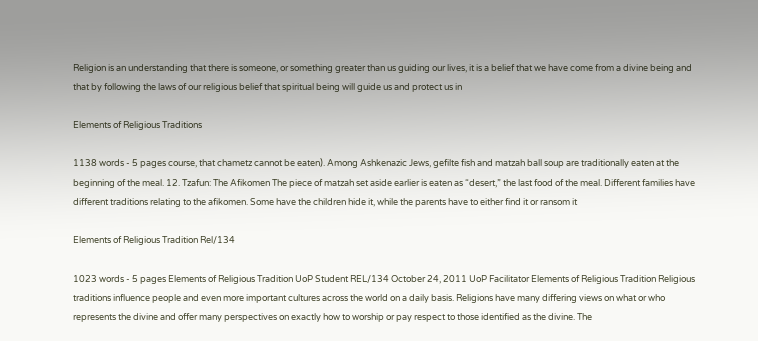Religion is an understanding that there is someone, or something greater than us guiding our lives, it is a belief that we have come from a divine being and that by following the laws of our religious belief that spiritual being will guide us and protect us in

Elements of Religious Traditions

1138 words - 5 pages course, that chametz cannot be eaten). Among Ashkenazic Jews, gefilte fish and matzah ball soup are traditionally eaten at the beginning of the meal. 12. Tzafun: The Afikomen The piece of matzah set aside earlier is eaten as “desert,” the last food of the meal. Different families have different traditions relating to the afikomen. Some have the children hide it, while the parents have to either find it or ransom it

Elements of Religious Tradition Rel/134

1023 words - 5 pages Elements of Religious Tradition UoP Student REL/134 October 24, 2011 UoP Facilitator Elements of Religious Tradition Religious traditions influence people and even more important cultures across the world on a daily basis. Religions have many differing views on what or who represents the divine and offer many perspectives on exactly how to worship or pay respect to those identified as the divine. The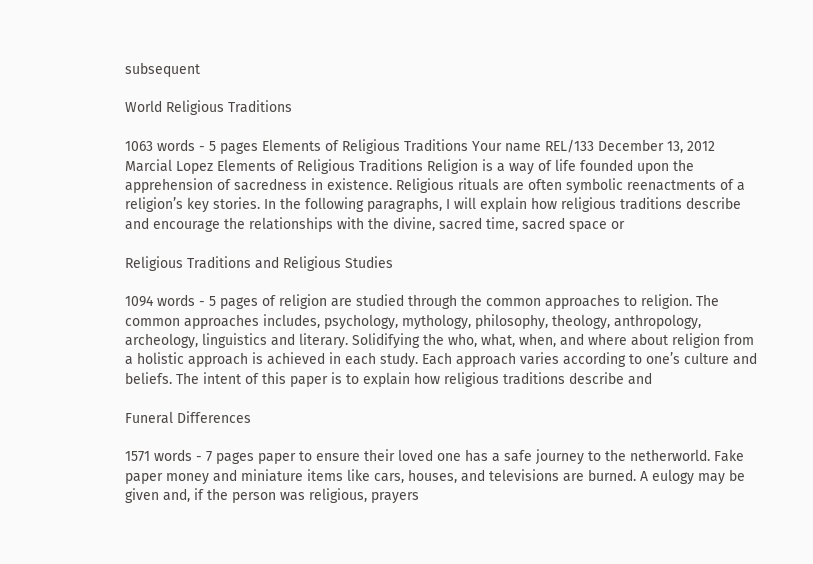subsequent

World Religious Traditions

1063 words - 5 pages Elements of Religious Traditions Your name REL/133 December 13, 2012 Marcial Lopez Elements of Religious Traditions Religion is a way of life founded upon the apprehension of sacredness in existence. Religious rituals are often symbolic reenactments of a religion’s key stories. In the following paragraphs, I will explain how religious traditions describe and encourage the relationships with the divine, sacred time, sacred space or

Religious Traditions and Religious Studies

1094 words - 5 pages of religion are studied through the common approaches to religion. The common approaches includes, psychology, mythology, philosophy, theology, anthropology, archeology, linguistics and literary. Solidifying the who, what, when, and where about religion from a holistic approach is achieved in each study. Each approach varies according to one’s culture and beliefs. The intent of this paper is to explain how religious traditions describe and

Funeral Differences

1571 words - 7 pages paper to ensure their loved one has a safe journey to the netherworld. Fake paper money and miniature items like cars, houses, and televisions are burned. A eulogy may be given and, if the person was religious, prayers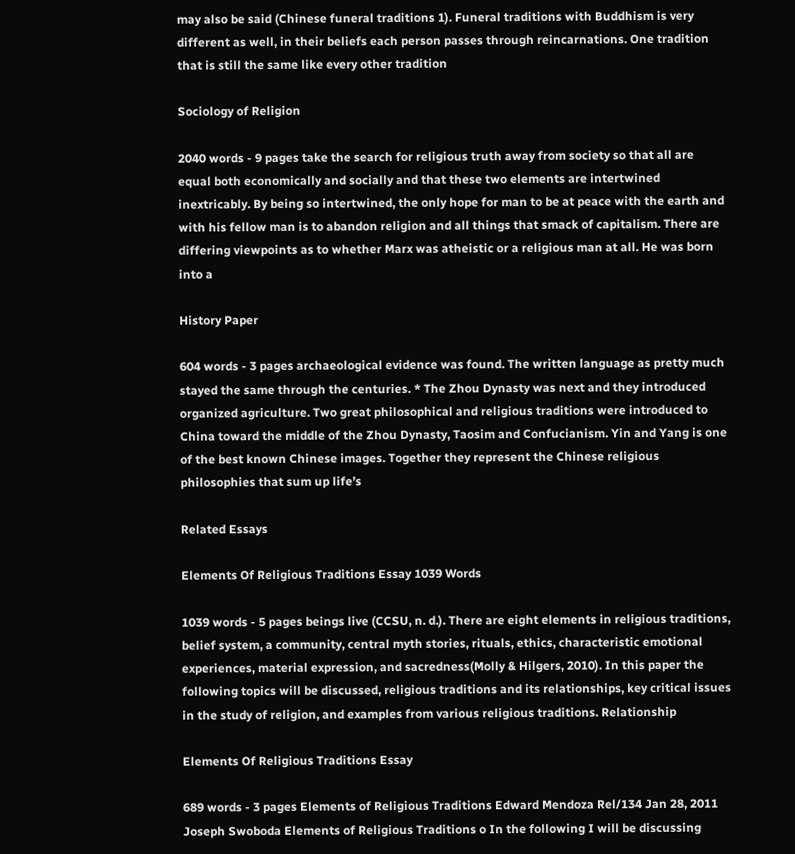may also be said (Chinese funeral traditions 1). Funeral traditions with Buddhism is very different as well, in their beliefs each person passes through reincarnations. One tradition that is still the same like every other tradition

Sociology of Religion

2040 words - 9 pages take the search for religious truth away from society so that all are equal both economically and socially and that these two elements are intertwined inextricably. By being so intertwined, the only hope for man to be at peace with the earth and with his fellow man is to abandon religion and all things that smack of capitalism. There are differing viewpoints as to whether Marx was atheistic or a religious man at all. He was born into a

History Paper

604 words - 3 pages archaeological evidence was found. The written language as pretty much stayed the same through the centuries. * The Zhou Dynasty was next and they introduced organized agriculture. Two great philosophical and religious traditions were introduced to China toward the middle of the Zhou Dynasty, Taosim and Confucianism. Yin and Yang is one of the best known Chinese images. Together they represent the Chinese religious philosophies that sum up life’s

Related Essays

Elements Of Religious Traditions Essay 1039 Words

1039 words - 5 pages beings live (CCSU, n. d.). There are eight elements in religious traditions, belief system, a community, central myth stories, rituals, ethics, characteristic emotional experiences, material expression, and sacredness(Molly & Hilgers, 2010). In this paper the following topics will be discussed, religious traditions and its relationships, key critical issues in the study of religion, and examples from various religious traditions. Relationship

Elements Of Religious Traditions Essay

689 words - 3 pages Elements of Religious Traditions Edward Mendoza Rel/134 Jan 28, 2011 Joseph Swoboda Elements of Religious Traditions o In the following I will be discussing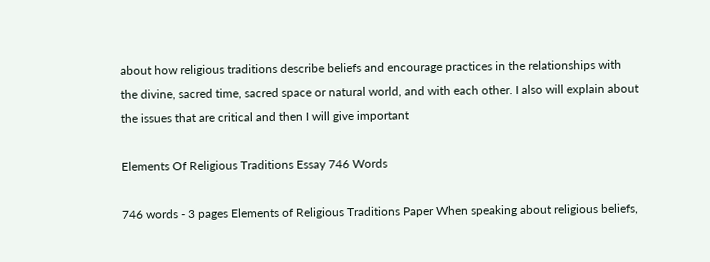about how religious traditions describe beliefs and encourage practices in the relationships with the divine, sacred time, sacred space or natural world, and with each other. I also will explain about the issues that are critical and then I will give important

Elements Of Religious Traditions Essay 746 Words

746 words - 3 pages Elements of Religious Traditions Paper When speaking about religious beliefs,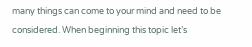many things can come to your mind and need to be considered. When beginning this topic let’s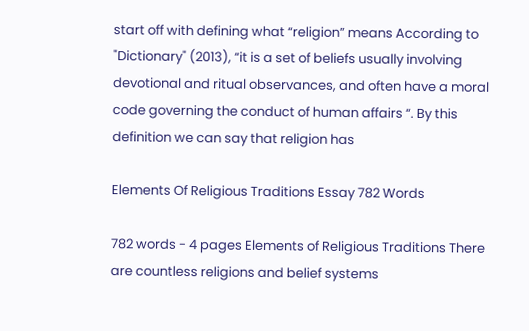start off with defining what “religion” means According to "Dictionary" (2013), “it is a set of beliefs usually involving devotional and ritual observances, and often have a moral code governing the conduct of human affairs “. By this definition we can say that religion has

Elements Of Religious Traditions Essay 782 Words

782 words - 4 pages Elements of Religious Traditions There are countless religions and belief systems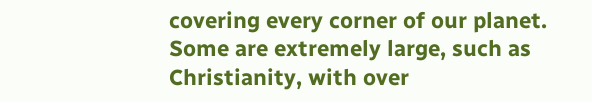covering every corner of our planet. Some are extremely large, such as Christianity, with over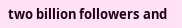two billion followers and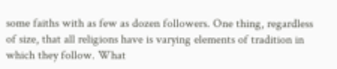some faiths with as few as dozen followers. One thing, regardless of size, that all religions have is varying elements of tradition in which they follow. What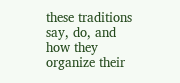these traditions say, do, and how they organize their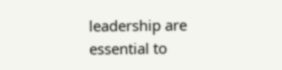leadership are essential to